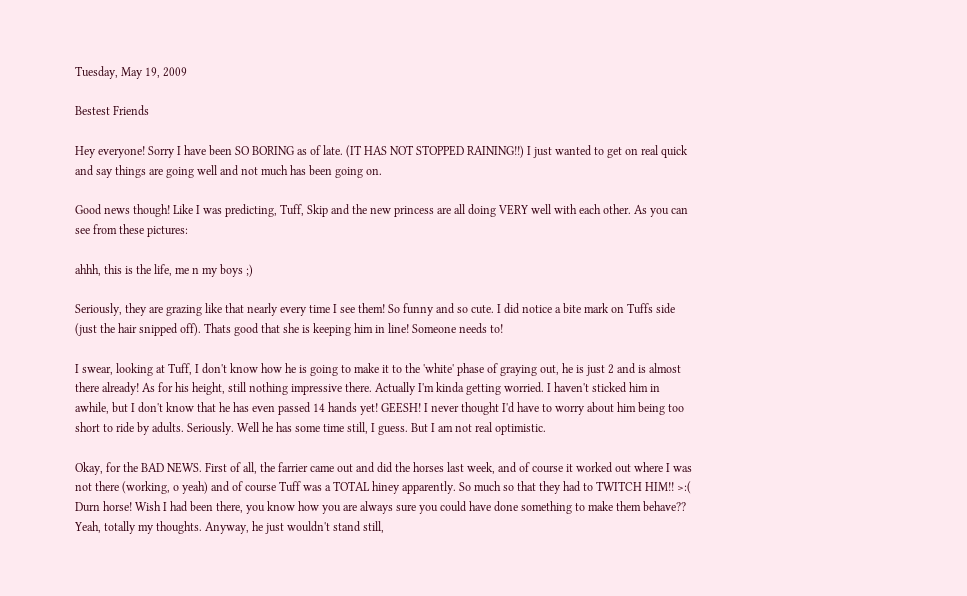Tuesday, May 19, 2009

Bestest Friends

Hey everyone! Sorry I have been SO BORING as of late. (IT HAS NOT STOPPED RAINING!!) I just wanted to get on real quick and say things are going well and not much has been going on.

Good news though! Like I was predicting, Tuff, Skip and the new princess are all doing VERY well with each other. As you can see from these pictures:

ahhh, this is the life, me n my boys ;)

Seriously, they are grazing like that nearly every time I see them! So funny and so cute. I did notice a bite mark on Tuffs side (just the hair snipped off). Thats good that she is keeping him in line! Someone needs to!

I swear, looking at Tuff, I don't know how he is going to make it to the 'white' phase of graying out, he is just 2 and is almost there already! As for his height, still nothing impressive there. Actually I'm kinda getting worried. I haven't sticked him in awhile, but I don't know that he has even passed 14 hands yet! GEESH! I never thought I'd have to worry about him being too short to ride by adults. Seriously. Well he has some time still, I guess. But I am not real optimistic.

Okay, for the BAD NEWS. First of all, the farrier came out and did the horses last week, and of course it worked out where I was not there (working, o yeah) and of course Tuff was a TOTAL hiney apparently. So much so that they had to TWITCH HIM!! >:( Durn horse! Wish I had been there, you know how you are always sure you could have done something to make them behave?? Yeah, totally my thoughts. Anyway, he just wouldn't stand still,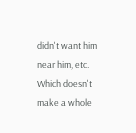didn't want him near him, etc. Which doesn't make a whole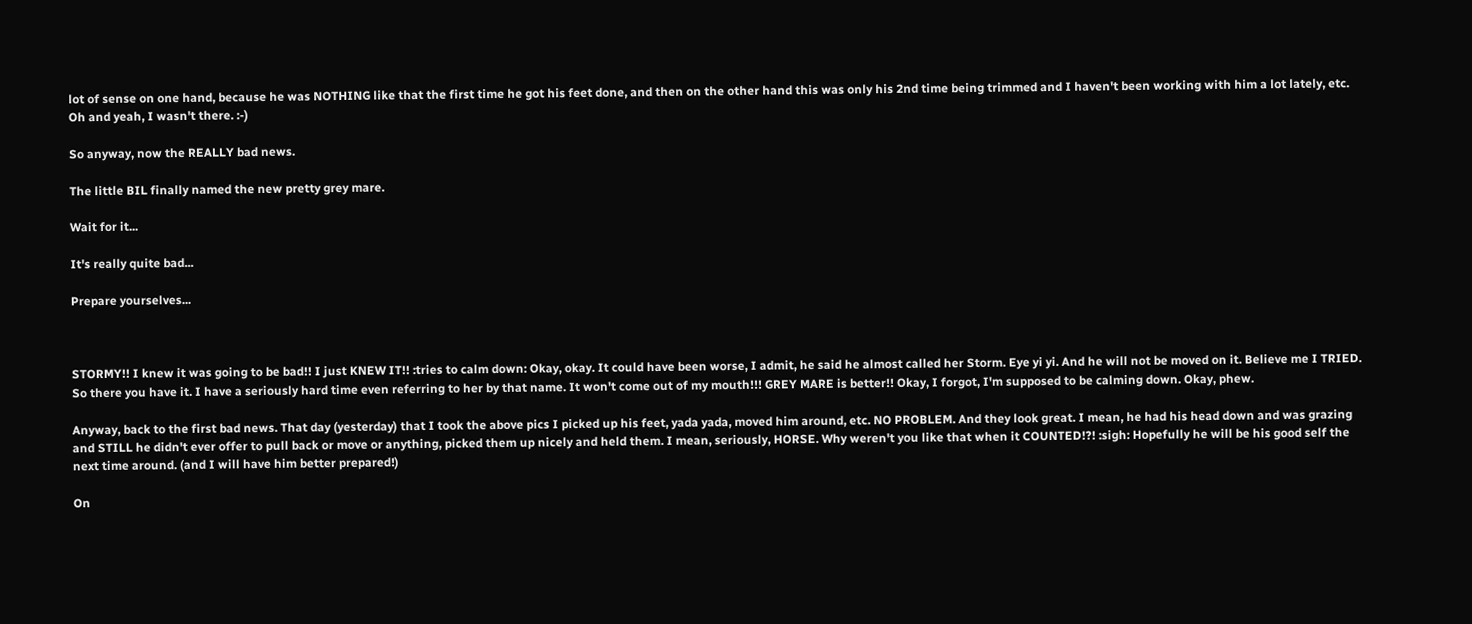lot of sense on one hand, because he was NOTHING like that the first time he got his feet done, and then on the other hand this was only his 2nd time being trimmed and I haven't been working with him a lot lately, etc. Oh and yeah, I wasn't there. :-)

So anyway, now the REALLY bad news.

The little BIL finally named the new pretty grey mare.

Wait for it...

It's really quite bad...

Prepare yourselves...



STORMY!! I knew it was going to be bad!! I just KNEW IT!! :tries to calm down: Okay, okay. It could have been worse, I admit, he said he almost called her Storm. Eye yi yi. And he will not be moved on it. Believe me I TRIED. So there you have it. I have a seriously hard time even referring to her by that name. It won't come out of my mouth!!! GREY MARE is better!! Okay, I forgot, I'm supposed to be calming down. Okay, phew.

Anyway, back to the first bad news. That day (yesterday) that I took the above pics I picked up his feet, yada yada, moved him around, etc. NO PROBLEM. And they look great. I mean, he had his head down and was grazing and STILL he didn't ever offer to pull back or move or anything, picked them up nicely and held them. I mean, seriously, HORSE. Why weren't you like that when it COUNTED!?! :sigh: Hopefully he will be his good self the next time around. (and I will have him better prepared!)

On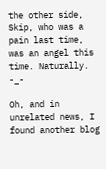the other side, Skip, who was a pain last time, was an angel this time. Naturally. -_-

Oh, and in unrelated news, I found another blog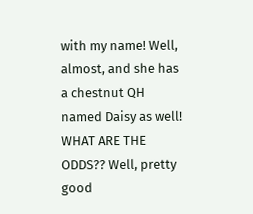with my name! Well, almost, and she has a chestnut QH named Daisy as well! WHAT ARE THE ODDS?? Well, pretty good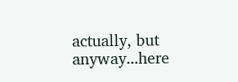actually, but anyway...here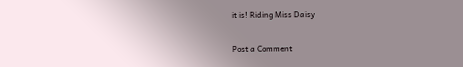it is! Riding Miss Daisy

Post a Comment